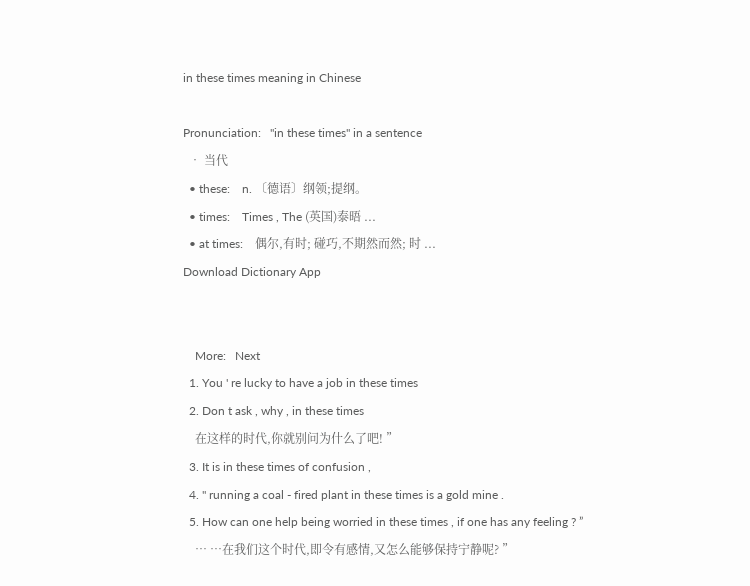in these times meaning in Chinese

Pronunciation:   "in these times" in a sentence
  • 当代
  • these:    n. 〔德语〕纲领;提纲。
  • times:    Times , The (英国)泰晤 ...
  • at times:    偶尔,有时; 碰巧,不期然而然; 时 ...
Download Dictionary App


    More:   Next
  1. You ' re lucky to have a job in these times
  2. Don t ask , why , in these times
    在这样的时代,你就别问为什么了吧! ”
  3. It is in these times of confusion ,
  4. " running a coal - fired plant in these times is a gold mine .
  5. How can one help being worried in these times , if one has any feeling ? ”
    … …在我们这个时代,即令有感情,又怎么能够保持宁静呢? ”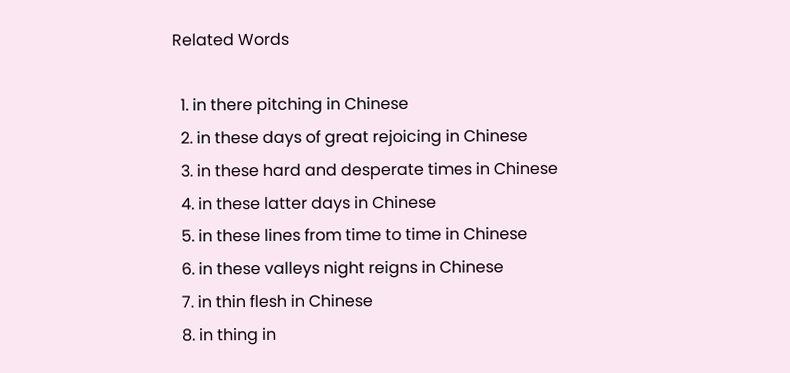Related Words

  1. in there pitching in Chinese
  2. in these days of great rejoicing in Chinese
  3. in these hard and desperate times in Chinese
  4. in these latter days in Chinese
  5. in these lines from time to time in Chinese
  6. in these valleys night reigns in Chinese
  7. in thin flesh in Chinese
  8. in thing in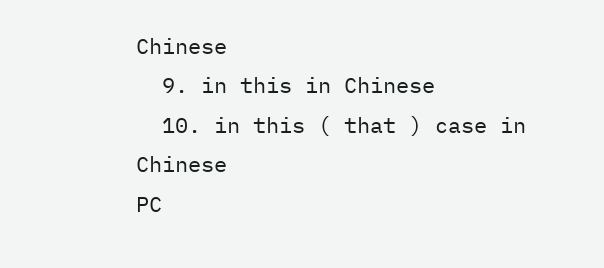Chinese
  9. in this in Chinese
  10. in this ( that ) case in Chinese
PC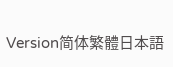Version简体繁體日本語